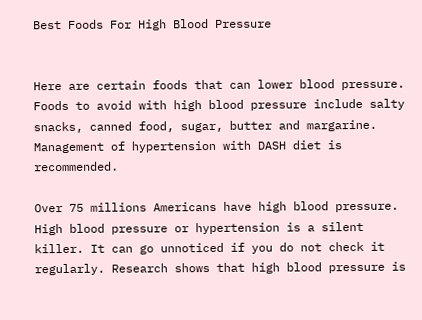Best Foods For High Blood Pressure


Here are certain foods that can lower blood pressure. Foods to avoid with high blood pressure include salty snacks, canned food, sugar, butter and margarine. Management of hypertension with DASH diet is recommended.

Over 75 millions Americans have high blood pressure. High blood pressure or hypertension is a silent killer. It can go unnoticed if you do not check it regularly. Research shows that high blood pressure is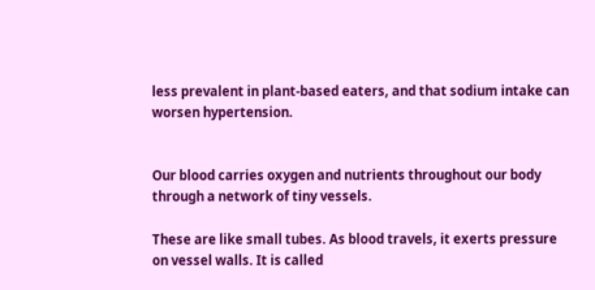less prevalent in plant-based eaters, and that sodium intake can worsen hypertension.


Our blood carries oxygen and nutrients throughout our body through a network of tiny vessels.

These are like small tubes. As blood travels, it exerts pressure on vessel walls. It is called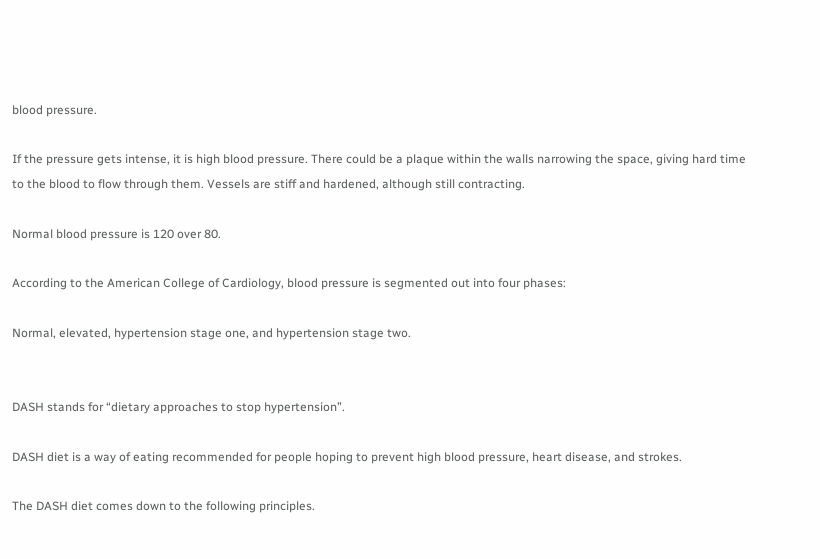blood pressure.

If the pressure gets intense, it is high blood pressure. There could be a plaque within the walls narrowing the space, giving hard time to the blood to flow through them. Vessels are stiff and hardened, although still contracting.

Normal blood pressure is 120 over 80.

According to the American College of Cardiology, blood pressure is segmented out into four phases:

Normal, elevated, hypertension stage one, and hypertension stage two.


DASH stands for “dietary approaches to stop hypertension”.

DASH diet is a way of eating recommended for people hoping to prevent high blood pressure, heart disease, and strokes.

The DASH diet comes down to the following principles.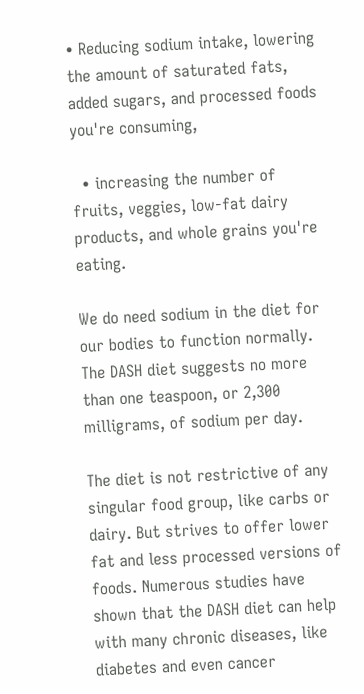• Reducing sodium intake, lowering the amount of saturated fats, added sugars, and processed foods you're consuming,

  • increasing the number of fruits, veggies, low-fat dairy products, and whole grains you're eating.

We do need sodium in the diet for our bodies to function normally. The DASH diet suggests no more than one teaspoon, or 2,300 milligrams, of sodium per day.

The diet is not restrictive of any singular food group, like carbs or dairy. But strives to offer lower fat and less processed versions of foods. Numerous studies have shown that the DASH diet can help with many chronic diseases, like diabetes and even cancer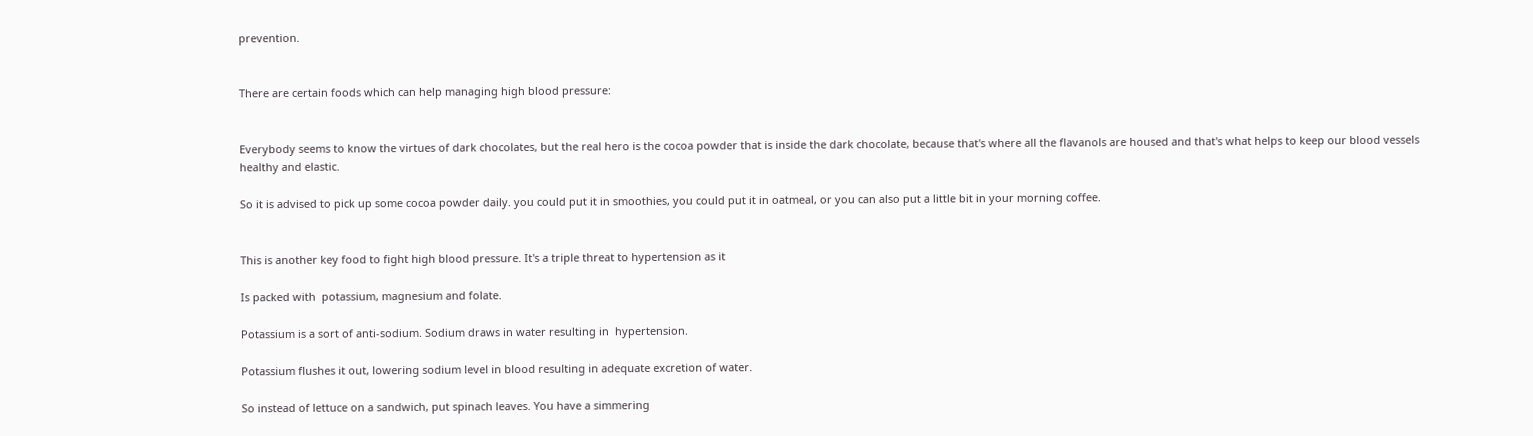prevention.


There are certain foods which can help managing high blood pressure:


Everybody seems to know the virtues of dark chocolates, but the real hero is the cocoa powder that is inside the dark chocolate, because that's where all the flavanols are housed and that's what helps to keep our blood vessels healthy and elastic.

So it is advised to pick up some cocoa powder daily. you could put it in smoothies, you could put it in oatmeal, or you can also put a little bit in your morning coffee.


This is another key food to fight high blood pressure. It's a triple threat to hypertension as it

Is packed with  potassium, magnesium and folate.

Potassium is a sort of anti-sodium. Sodium draws in water resulting in  hypertension.

Potassium flushes it out, lowering sodium level in blood resulting in adequate excretion of water.

So instead of lettuce on a sandwich, put spinach leaves. You have a simmering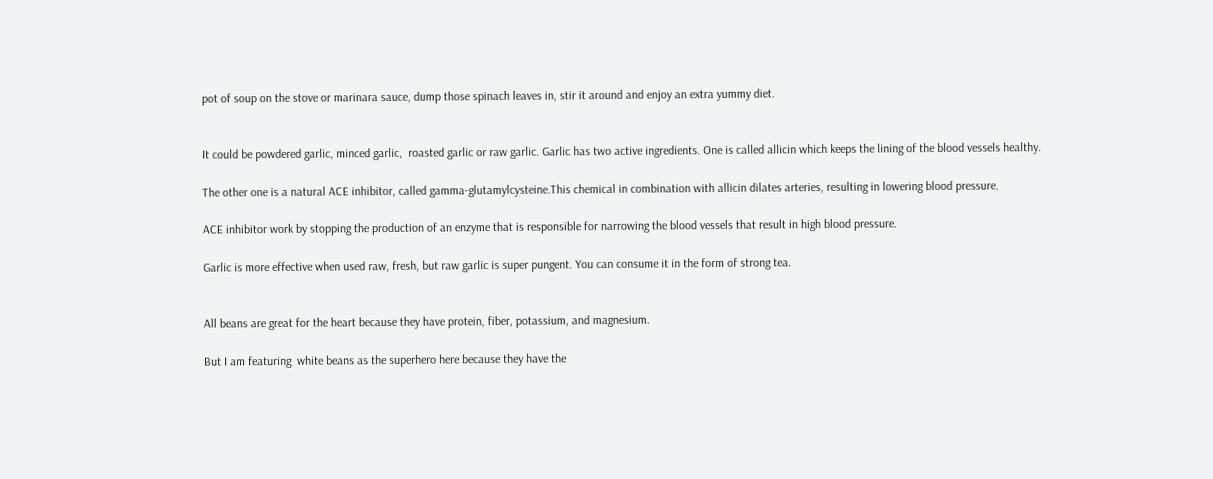pot of soup on the stove or marinara sauce, dump those spinach leaves in, stir it around and enjoy an extra yummy diet.


It could be powdered garlic, minced garlic,  roasted garlic or raw garlic. Garlic has two active ingredients. One is called allicin which keeps the lining of the blood vessels healthy.

The other one is a natural ACE inhibitor, called gamma-glutamylcysteine.This chemical in combination with allicin dilates arteries, resulting in lowering blood pressure.

ACE inhibitor work by stopping the production of an enzyme that is responsible for narrowing the blood vessels that result in high blood pressure.

Garlic is more effective when used raw, fresh, but raw garlic is super pungent. You can consume it in the form of strong tea.


All beans are great for the heart because they have protein, fiber, potassium, and magnesium.

But I am featuring  white beans as the superhero here because they have the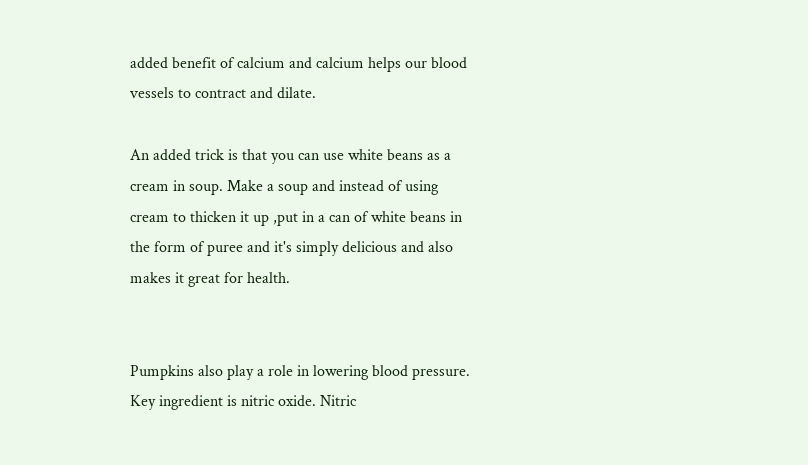added benefit of calcium and calcium helps our blood vessels to contract and dilate.

An added trick is that you can use white beans as a cream in soup. Make a soup and instead of using cream to thicken it up ,put in a can of white beans in the form of puree and it's simply delicious and also makes it great for health.


Pumpkins also play a role in lowering blood pressure. Key ingredient is nitric oxide. Nitric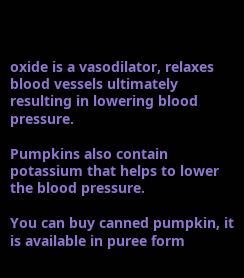oxide is a vasodilator, relaxes blood vessels ultimately resulting in lowering blood pressure.

Pumpkins also contain potassium that helps to lower the blood pressure.

You can buy canned pumpkin, it is available in puree form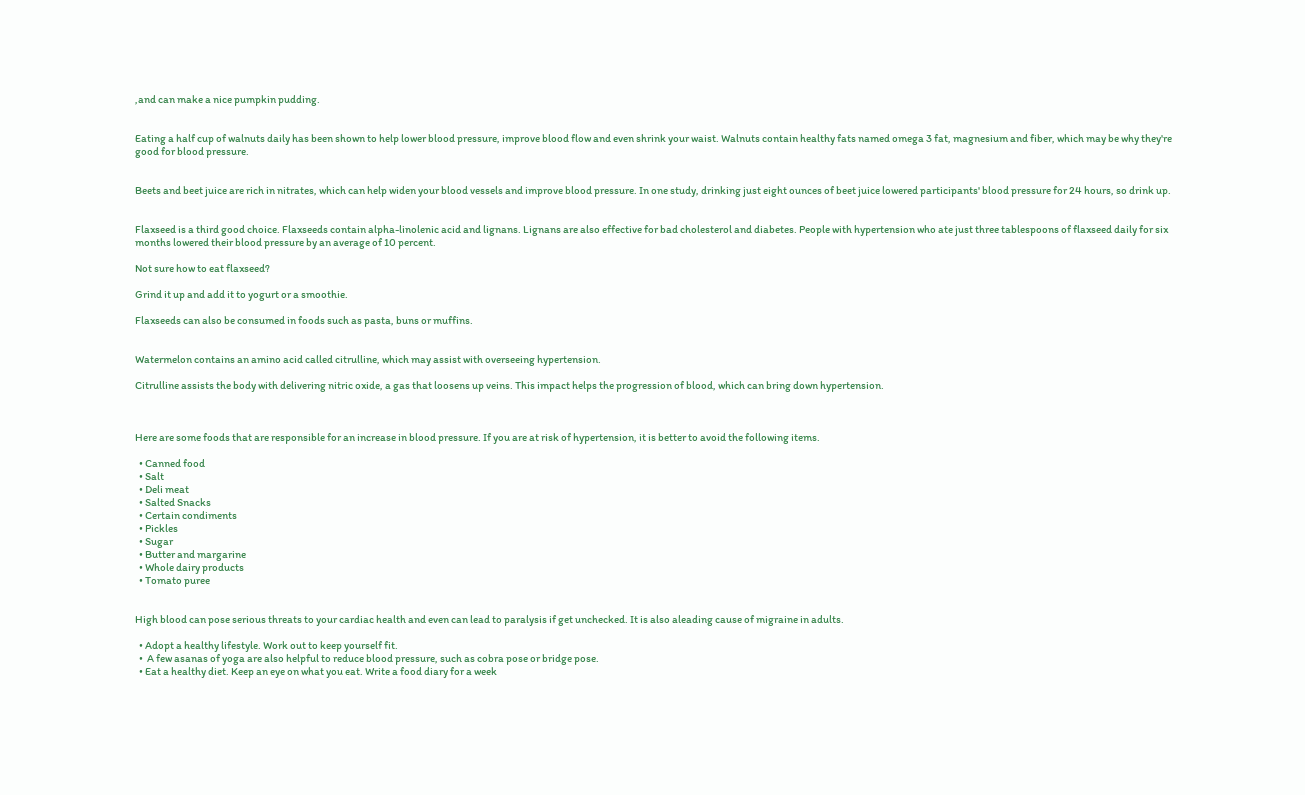,and can make a nice pumpkin pudding.


Eating a half cup of walnuts daily has been shown to help lower blood pressure, improve blood flow and even shrink your waist. Walnuts contain healthy fats named omega 3 fat, magnesium and fiber, which may be why they're good for blood pressure.


Beets and beet juice are rich in nitrates, which can help widen your blood vessels and improve blood pressure. In one study, drinking just eight ounces of beet juice lowered participants' blood pressure for 24 hours, so drink up.


Flaxseed is a third good choice. Flaxseeds contain alpha-linolenic acid and lignans. Lignans are also effective for bad cholesterol and diabetes. People with hypertension who ate just three tablespoons of flaxseed daily for six months lowered their blood pressure by an average of 10 percent.

Not sure how to eat flaxseed?

Grind it up and add it to yogurt or a smoothie.

Flaxseeds can also be consumed in foods such as pasta, buns or muffins.


Watermelon contains an amino acid called citrulline, which may assist with overseeing hypertension.

Citrulline assists the body with delivering nitric oxide, a gas that loosens up veins. This impact helps the progression of blood, which can bring down hypertension.



Here are some foods that are responsible for an increase in blood pressure. If you are at risk of hypertension, it is better to avoid the following items.

  • Canned food
  • Salt
  • Deli meat
  • Salted Snacks
  • Certain condiments
  • Pickles
  • Sugar
  • Butter and margarine
  • Whole dairy products
  • Tomato puree


High blood can pose serious threats to your cardiac health and even can lead to paralysis if get unchecked. It is also aleading cause of migraine in adults.

  • Adopt a healthy lifestyle. Work out to keep yourself fit.
  •  A few asanas of yoga are also helpful to reduce blood pressure, such as cobra pose or bridge pose.
  • Eat a healthy diet. Keep an eye on what you eat. Write a food diary for a week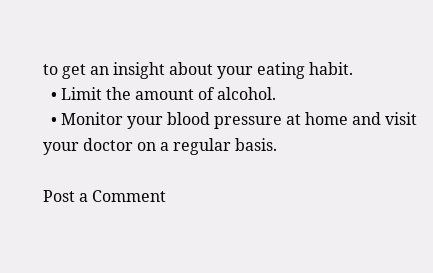to get an insight about your eating habit.
  • Limit the amount of alcohol.
  • Monitor your blood pressure at home and visit your doctor on a regular basis.

Post a Comment